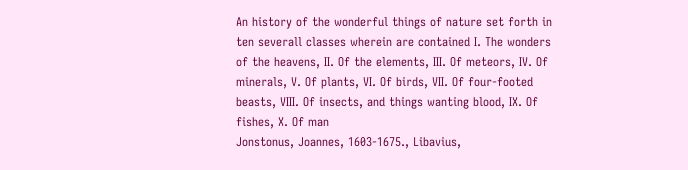An history of the wonderful things of nature set forth in ten severall classes wherein are contained I. The wonders of the heavens, II. Of the elements, III. Of meteors, IV. Of minerals, V. Of plants, VI. Of birds, VII. Of four-footed beasts, VIII. Of insects, and things wanting blood, IX. Of fishes, X. Of man
Jonstonus, Joannes, 1603-1675., Libavius,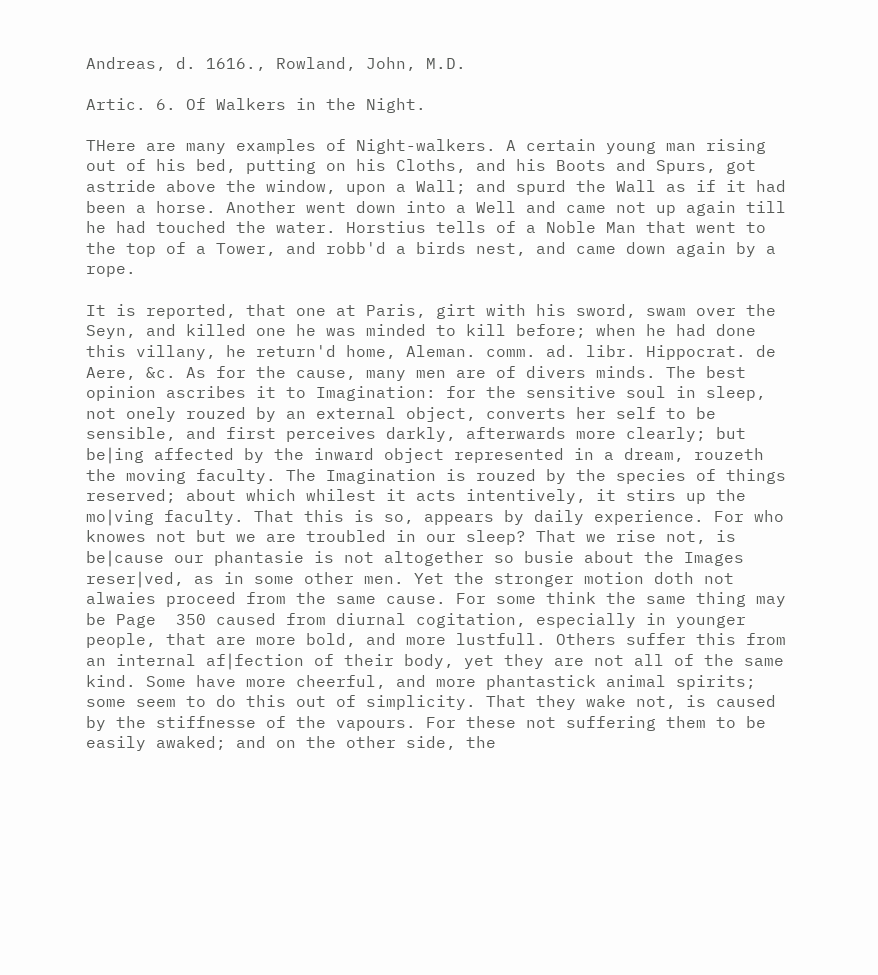Andreas, d. 1616., Rowland, John, M.D.

Artic. 6. Of Walkers in the Night.

THere are many examples of Night-walkers. A certain young man rising out of his bed, putting on his Cloths, and his Boots and Spurs, got astride above the window, upon a Wall; and spurd the Wall as if it had been a horse. Another went down into a Well and came not up again till he had touched the water. Horstius tells of a Noble Man that went to the top of a Tower, and robb'd a birds nest, and came down again by a rope.

It is reported, that one at Paris, girt with his sword, swam over the Seyn, and killed one he was minded to kill before; when he had done this villany, he return'd home, Aleman. comm. ad. libr. Hippocrat. de Aere, &c. As for the cause, many men are of divers minds. The best opinion ascribes it to Imagination: for the sensitive soul in sleep, not onely rouzed by an external object, converts her self to be sensible, and first perceives darkly, afterwards more clearly; but be∣ing affected by the inward object represented in a dream, rouzeth the moving faculty. The Imagination is rouzed by the species of things reserved; about which whilest it acts intentively, it stirs up the mo∣ving faculty. That this is so, appears by daily experience. For who knowes not but we are troubled in our sleep? That we rise not, is be∣cause our phantasie is not altogether so busie about the Images reser∣ved, as in some other men. Yet the stronger motion doth not alwaies proceed from the same cause. For some think the same thing may be Page  350 caused from diurnal cogitation, especially in younger people, that are more bold, and more lustfull. Others suffer this from an internal af∣fection of their body, yet they are not all of the same kind. Some have more cheerful, and more phantastick animal spirits; some seem to do this out of simplicity. That they wake not, is caused by the stiffnesse of the vapours. For these not suffering them to be easily awaked; and on the other side, the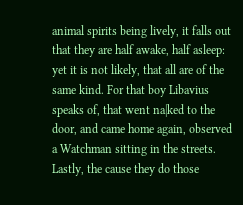animal spirits being lively, it falls out that they are half awake, half asleep: yet it is not likely, that all are of the same kind. For that boy Libavius speaks of, that went na∣ked to the door, and came home again, observed a Watchman sitting in the streets. Lastly, the cause they do those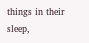things in their sleep,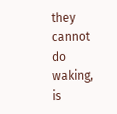they cannot do waking, is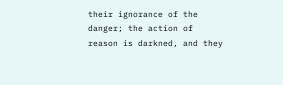their ignorance of the danger; the action of reason is darkned, and they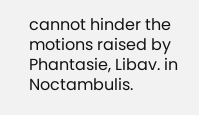cannot hinder the motions raised by Phantasie, Libav. in Noctambulis.